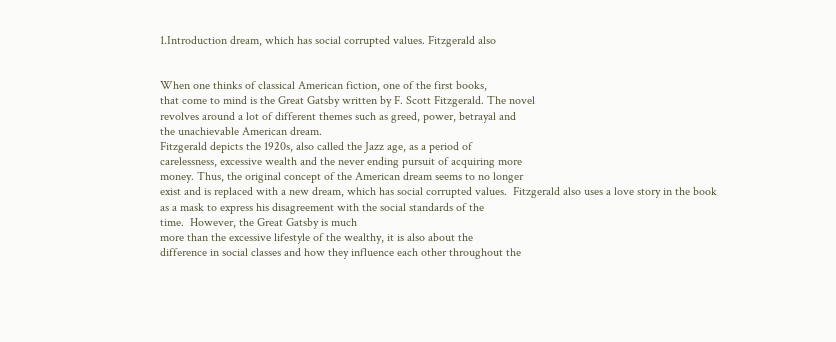1.Introduction dream, which has social corrupted values. Fitzgerald also


When one thinks of classical American fiction, one of the first books,
that come to mind is the Great Gatsby written by F. Scott Fitzgerald. The novel
revolves around a lot of different themes such as greed, power, betrayal and
the unachievable American dream.
Fitzgerald depicts the 1920s, also called the Jazz age, as a period of
carelessness, excessive wealth and the never ending pursuit of acquiring more
money. Thus, the original concept of the American dream seems to no longer
exist and is replaced with a new dream, which has social corrupted values.  Fitzgerald also uses a love story in the book
as a mask to express his disagreement with the social standards of the
time.  However, the Great Gatsby is much
more than the excessive lifestyle of the wealthy, it is also about the
difference in social classes and how they influence each other throughout the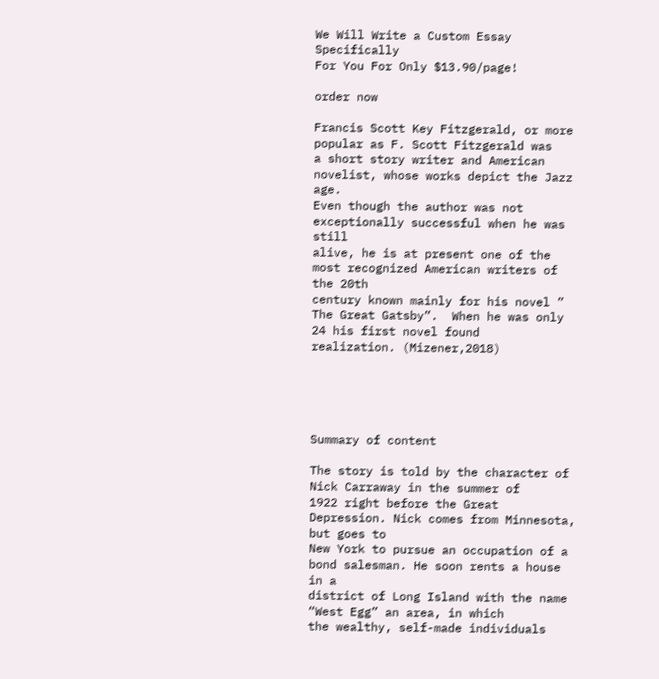We Will Write a Custom Essay Specifically
For You For Only $13.90/page!

order now

Francis Scott Key Fitzgerald, or more popular as F. Scott Fitzgerald was
a short story writer and American novelist, whose works depict the Jazz age.
Even though the author was not exceptionally successful when he was still
alive, he is at present one of the most recognized American writers of the 20th
century known mainly for his novel ” The Great Gatsby”.  When he was only 24 his first novel found
realization. (Mizener,2018)





Summary of content

The story is told by the character of Nick Carraway in the summer of
1922 right before the Great Depression. Nick comes from Minnesota, but goes to
New York to pursue an occupation of a bond salesman. He soon rents a house in a
district of Long Island with the name “West Egg” an area, in which
the wealthy, self-made individuals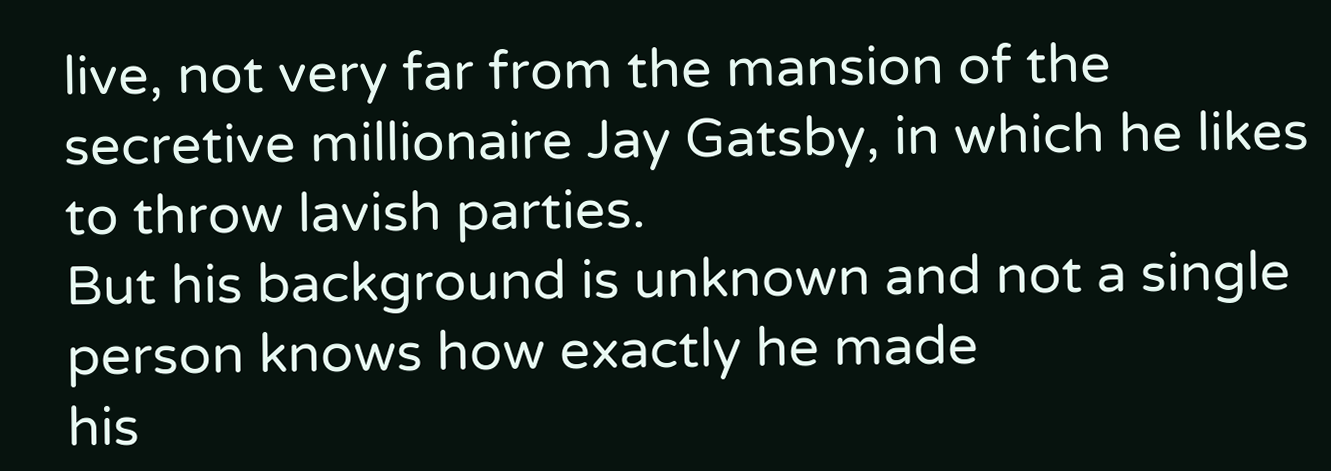live, not very far from the mansion of the
secretive millionaire Jay Gatsby, in which he likes to throw lavish parties.
But his background is unknown and not a single person knows how exactly he made
his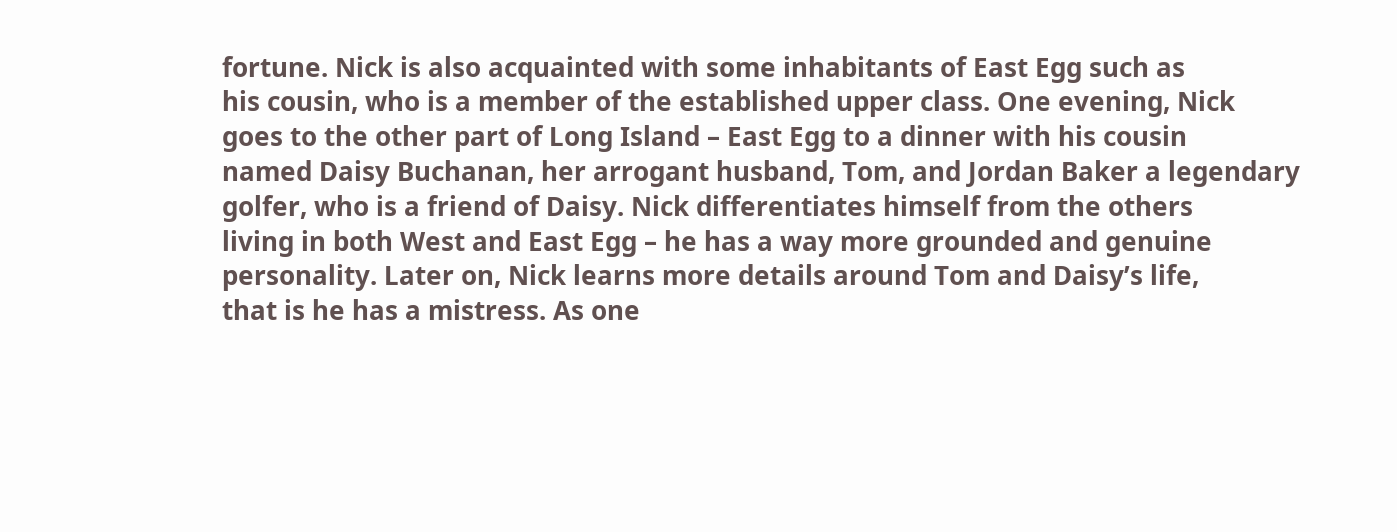fortune. Nick is also acquainted with some inhabitants of East Egg such as
his cousin, who is a member of the established upper class. One evening, Nick
goes to the other part of Long Island – East Egg to a dinner with his cousin
named Daisy Buchanan, her arrogant husband, Tom, and Jordan Baker a legendary
golfer, who is a friend of Daisy. Nick differentiates himself from the others
living in both West and East Egg – he has a way more grounded and genuine
personality. Later on, Nick learns more details around Tom and Daisy’s life,
that is he has a mistress. As one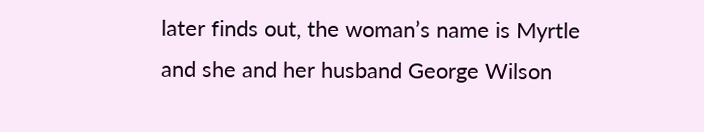later finds out, the woman’s name is Myrtle
and she and her husband George Wilson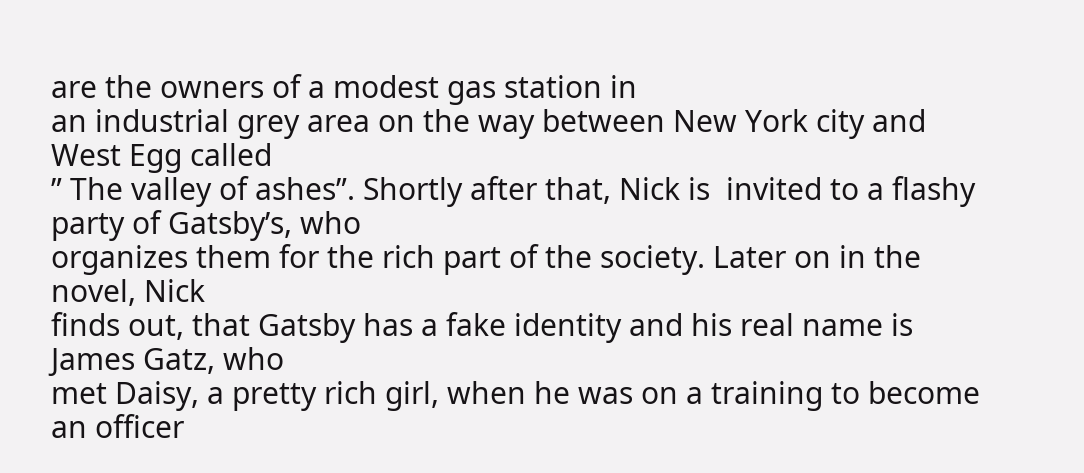are the owners of a modest gas station in
an industrial grey area on the way between New York city and West Egg called
” The valley of ashes”. Shortly after that, Nick is  invited to a flashy party of Gatsby’s, who
organizes them for the rich part of the society. Later on in the novel, Nick
finds out, that Gatsby has a fake identity and his real name is James Gatz, who
met Daisy, a pretty rich girl, when he was on a training to become an officer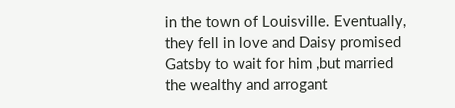in the town of Louisville. Eventually, they fell in love and Daisy promised
Gatsby to wait for him ,but married the wealthy and arrogant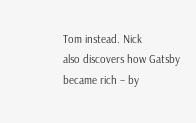Tom instead. Nick
also discovers how Gatsby became rich – by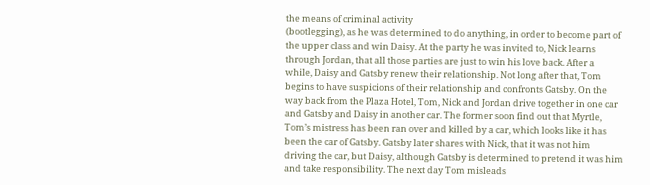the means of criminal activity
(bootlegging), as he was determined to do anything, in order to become part of
the upper class and win Daisy. At the party he was invited to, Nick learns
through Jordan, that all those parties are just to win his love back. After a
while, Daisy and Gatsby renew their relationship. Not long after that, Tom
begins to have suspicions of their relationship and confronts Gatsby. On the
way back from the Plaza Hotel, Tom, Nick and Jordan drive together in one car
and Gatsby and Daisy in another car. The former soon find out that Myrtle,
Tom’s mistress has been ran over and killed by a car, which looks like it has
been the car of Gatsby. Gatsby later shares with Nick, that it was not him
driving the car, but Daisy, although Gatsby is determined to pretend it was him
and take responsibility. The next day Tom misleads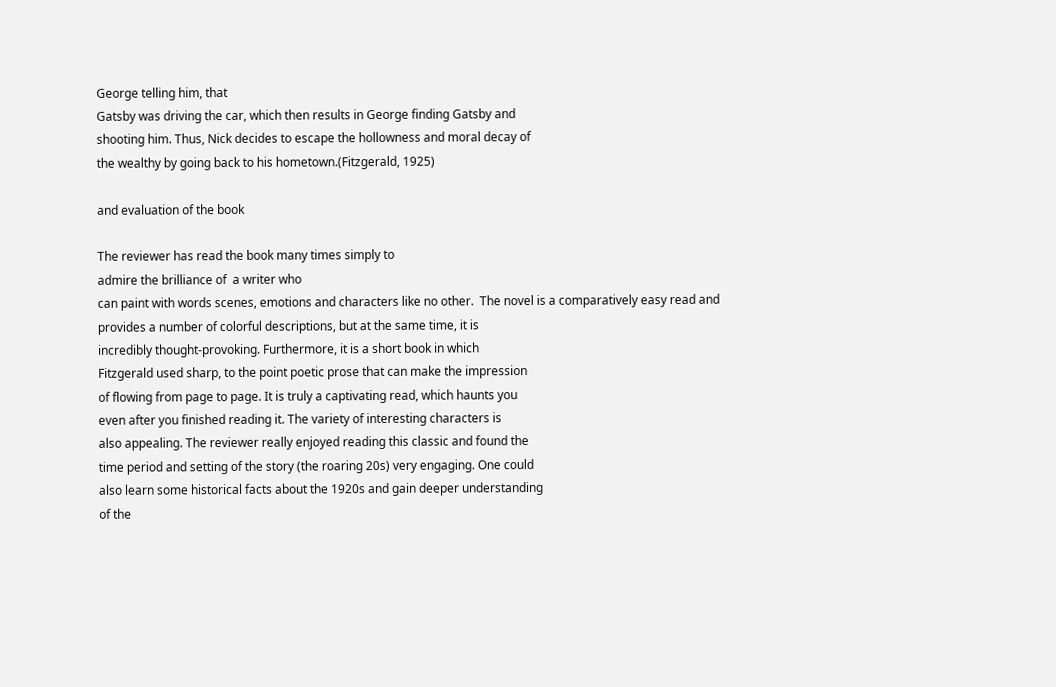George telling him, that
Gatsby was driving the car, which then results in George finding Gatsby and
shooting him. Thus, Nick decides to escape the hollowness and moral decay of
the wealthy by going back to his hometown.(Fitzgerald, 1925)

and evaluation of the book

The reviewer has read the book many times simply to
admire the brilliance of  a writer who
can paint with words scenes, emotions and characters like no other.  The novel is a comparatively easy read and
provides a number of colorful descriptions, but at the same time, it is
incredibly thought-provoking. Furthermore, it is a short book in which
Fitzgerald used sharp, to the point poetic prose that can make the impression
of flowing from page to page. It is truly a captivating read, which haunts you
even after you finished reading it. The variety of interesting characters is
also appealing. The reviewer really enjoyed reading this classic and found the
time period and setting of the story (the roaring 20s) very engaging. One could
also learn some historical facts about the 1920s and gain deeper understanding
of the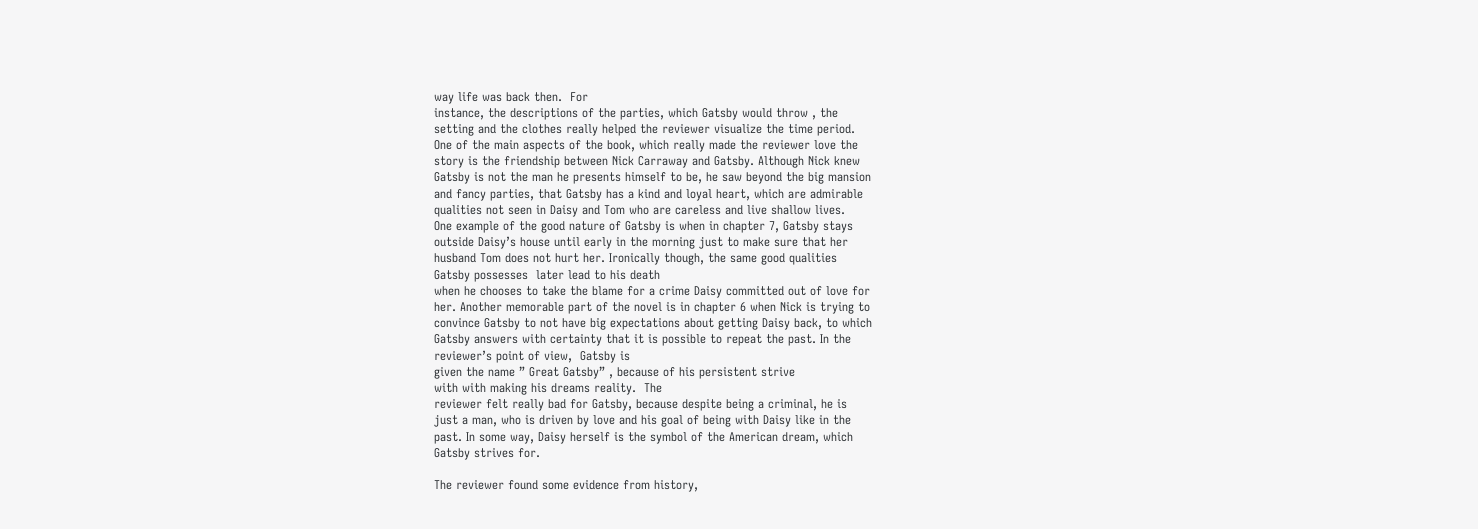way life was back then.  For
instance, the descriptions of the parties, which Gatsby would throw , the
setting and the clothes really helped the reviewer visualize the time period.
One of the main aspects of the book, which really made the reviewer love the
story is the friendship between Nick Carraway and Gatsby. Although Nick knew
Gatsby is not the man he presents himself to be, he saw beyond the big mansion
and fancy parties, that Gatsby has a kind and loyal heart, which are admirable
qualities not seen in Daisy and Tom who are careless and live shallow lives.
One example of the good nature of Gatsby is when in chapter 7, Gatsby stays
outside Daisy’s house until early in the morning just to make sure that her
husband Tom does not hurt her. Ironically though, the same good qualities
Gatsby possesses  later lead to his death
when he chooses to take the blame for a crime Daisy committed out of love for
her. Another memorable part of the novel is in chapter 6 when Nick is trying to
convince Gatsby to not have big expectations about getting Daisy back, to which
Gatsby answers with certainty that it is possible to repeat the past. In the
reviewer’s point of view,  Gatsby is
given the name ” Great Gatsby” , because of his persistent strive
with with making his dreams reality.  The
reviewer felt really bad for Gatsby, because despite being a criminal, he is
just a man, who is driven by love and his goal of being with Daisy like in the
past. In some way, Daisy herself is the symbol of the American dream, which
Gatsby strives for.

The reviewer found some evidence from history,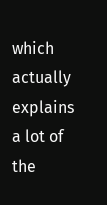which
actually explains a lot of the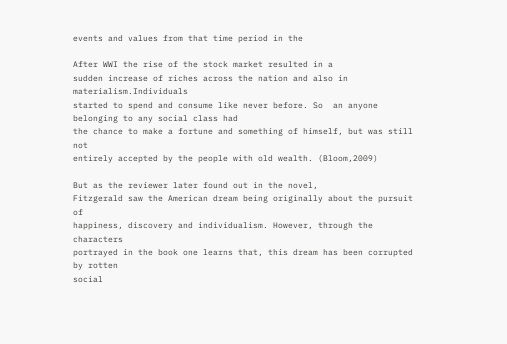events and values from that time period in the

After WWI the rise of the stock market resulted in a
sudden increase of riches across the nation and also in materialism.Individuals
started to spend and consume like never before. So  an anyone belonging to any social class had
the chance to make a fortune and something of himself, but was still not
entirely accepted by the people with old wealth. (Bloom,2009)

But as the reviewer later found out in the novel,
Fitzgerald saw the American dream being originally about the pursuit of
happiness, discovery and individualism. However, through the characters
portrayed in the book one learns that, this dream has been corrupted by rotten
social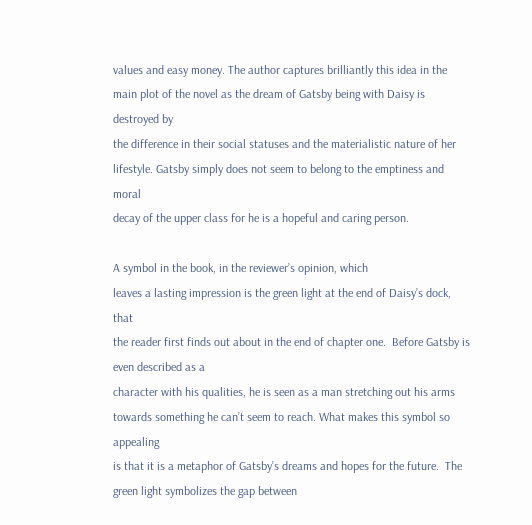values and easy money. The author captures brilliantly this idea in the
main plot of the novel as the dream of Gatsby being with Daisy is destroyed by
the difference in their social statuses and the materialistic nature of her
lifestyle. Gatsby simply does not seem to belong to the emptiness and moral
decay of the upper class for he is a hopeful and caring person.

A symbol in the book, in the reviewer’s opinion, which
leaves a lasting impression is the green light at the end of Daisy’s dock, that
the reader first finds out about in the end of chapter one.  Before Gatsby is even described as a
character with his qualities, he is seen as a man stretching out his arms
towards something he can’t seem to reach. What makes this symbol so appealing
is that it is a metaphor of Gatsby’s dreams and hopes for the future.  The green light symbolizes the gap between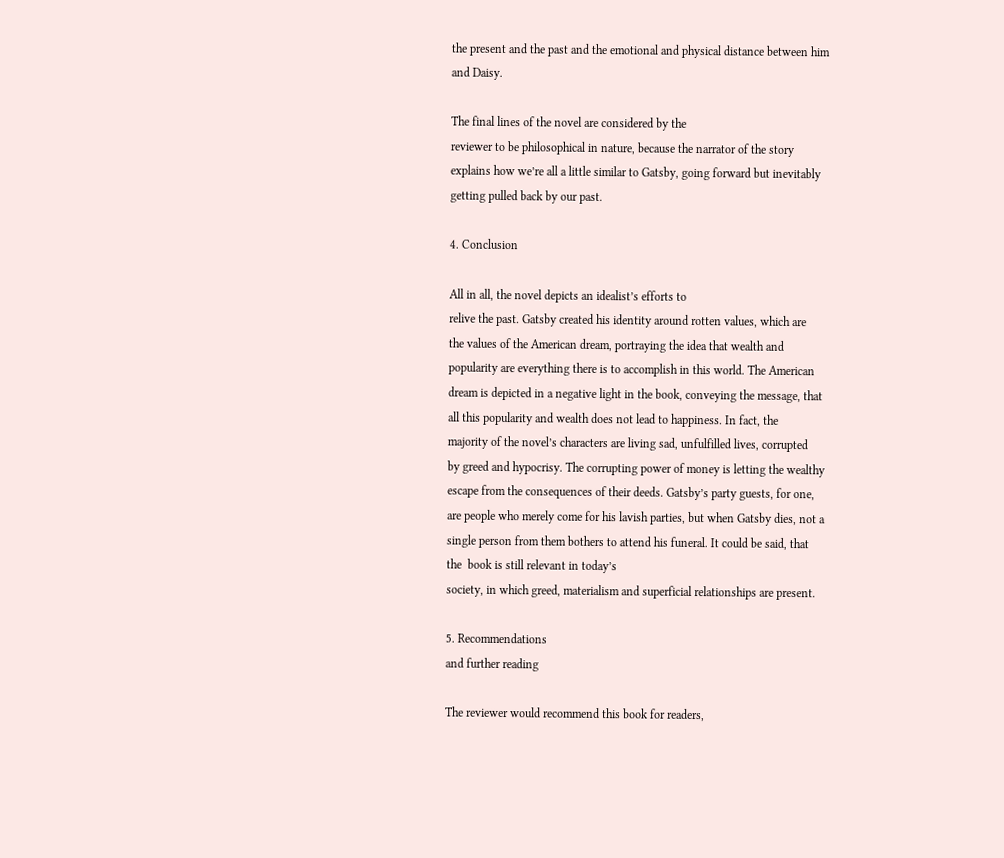the present and the past and the emotional and physical distance between him
and Daisy.

The final lines of the novel are considered by the
reviewer to be philosophical in nature, because the narrator of the story
explains how we’re all a little similar to Gatsby, going forward but inevitably
getting pulled back by our past.

4. Conclusion

All in all, the novel depicts an idealist’s efforts to
relive the past. Gatsby created his identity around rotten values, which are
the values of the American dream, portraying the idea that wealth and
popularity are everything there is to accomplish in this world. The American
dream is depicted in a negative light in the book, conveying the message, that
all this popularity and wealth does not lead to happiness. In fact, the
majority of the novel’s characters are living sad, unfulfilled lives, corrupted
by greed and hypocrisy. The corrupting power of money is letting the wealthy
escape from the consequences of their deeds. Gatsby’s party guests, for one,
are people who merely come for his lavish parties, but when Gatsby dies, not a
single person from them bothers to attend his funeral. It could be said, that
the  book is still relevant in today’s
society, in which greed, materialism and superficial relationships are present.

5. Recommendations
and further reading

The reviewer would recommend this book for readers,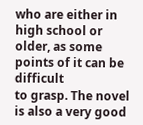who are either in high school or older, as some points of it can be difficult
to grasp. The novel is also a very good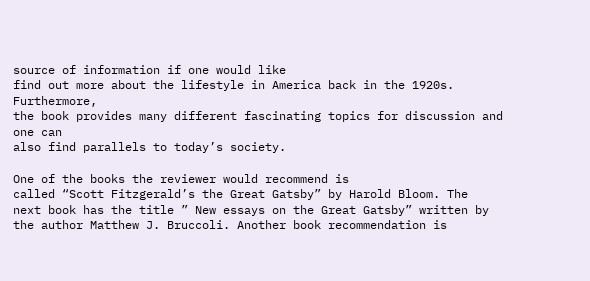source of information if one would like
find out more about the lifestyle in America back in the 1920s. Furthermore,
the book provides many different fascinating topics for discussion and one can
also find parallels to today’s society.

One of the books the reviewer would recommend is
called “Scott Fitzgerald’s the Great Gatsby” by Harold Bloom. The
next book has the title ” New essays on the Great Gatsby” written by
the author Matthew J. Bruccoli. Another book recommendation is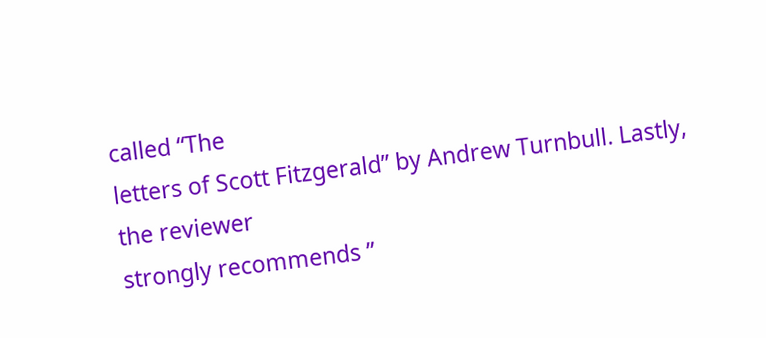called “The
letters of Scott Fitzgerald” by Andrew Turnbull. Lastly, the reviewer
strongly recommends ”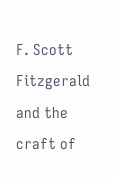F. Scott Fitzgerald and the craft of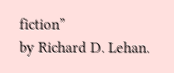fiction”
by Richard D. Lehan.